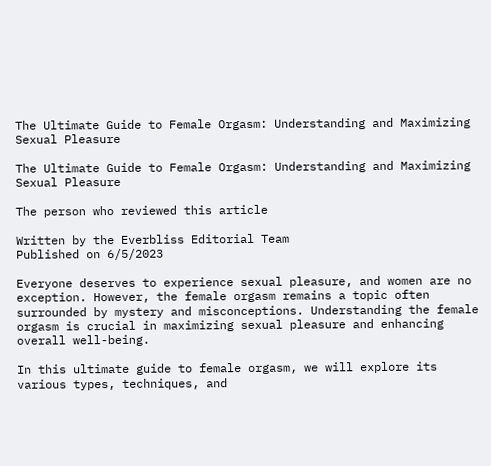The Ultimate Guide to Female Orgasm: Understanding and Maximizing Sexual Pleasure

The Ultimate Guide to Female Orgasm: Understanding and Maximizing Sexual Pleasure

The person who reviewed this article

Written by the Everbliss Editorial Team
Published on 6/5/2023

Everyone deserves to experience sexual pleasure, and women are no exception. However, the female orgasm remains a topic often surrounded by mystery and misconceptions. Understanding the female orgasm is crucial in maximizing sexual pleasure and enhancing overall well-being.

In this ultimate guide to female orgasm, we will explore its various types, techniques, and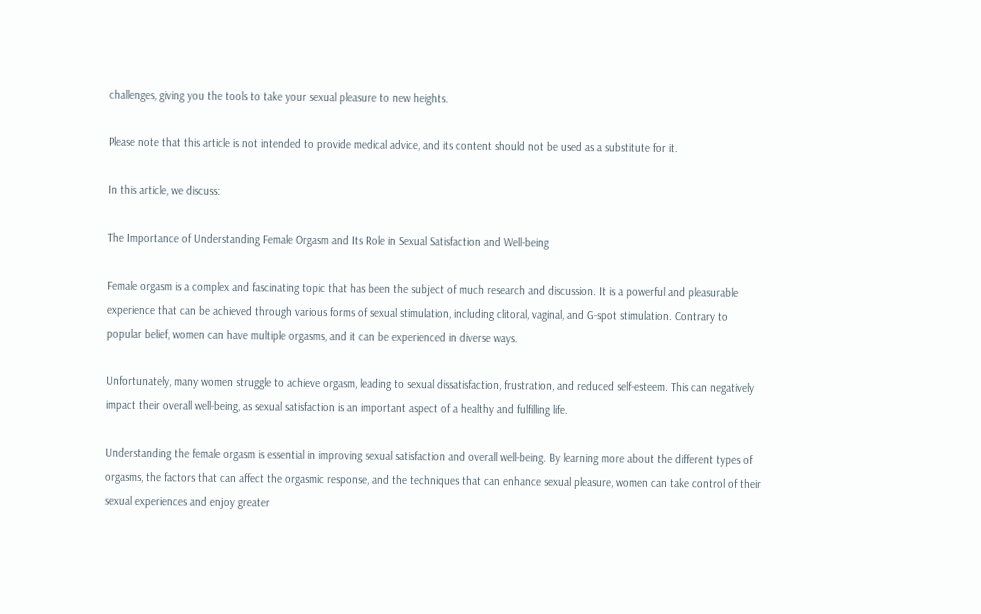challenges, giving you the tools to take your sexual pleasure to new heights.

Please note that this article is not intended to provide medical advice, and its content should not be used as a substitute for it.

In this article, we discuss:

The Importance of Understanding Female Orgasm and Its Role in Sexual Satisfaction and Well-being

Female orgasm is a complex and fascinating topic that has been the subject of much research and discussion. It is a powerful and pleasurable experience that can be achieved through various forms of sexual stimulation, including clitoral, vaginal, and G-spot stimulation. Contrary to popular belief, women can have multiple orgasms, and it can be experienced in diverse ways.

Unfortunately, many women struggle to achieve orgasm, leading to sexual dissatisfaction, frustration, and reduced self-esteem. This can negatively impact their overall well-being, as sexual satisfaction is an important aspect of a healthy and fulfilling life.

Understanding the female orgasm is essential in improving sexual satisfaction and overall well-being. By learning more about the different types of orgasms, the factors that can affect the orgasmic response, and the techniques that can enhance sexual pleasure, women can take control of their sexual experiences and enjoy greater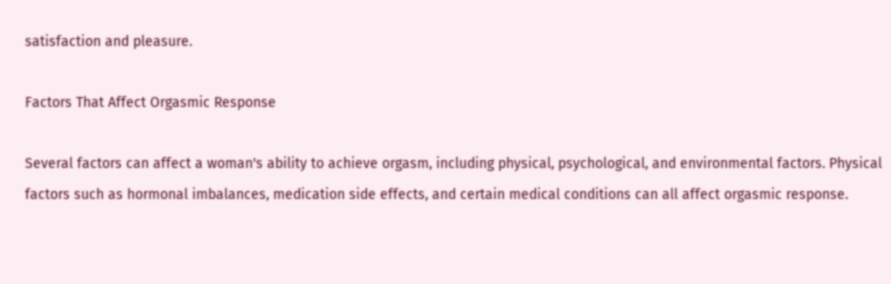satisfaction and pleasure.

Factors That Affect Orgasmic Response

Several factors can affect a woman's ability to achieve orgasm, including physical, psychological, and environmental factors. Physical factors such as hormonal imbalances, medication side effects, and certain medical conditions can all affect orgasmic response.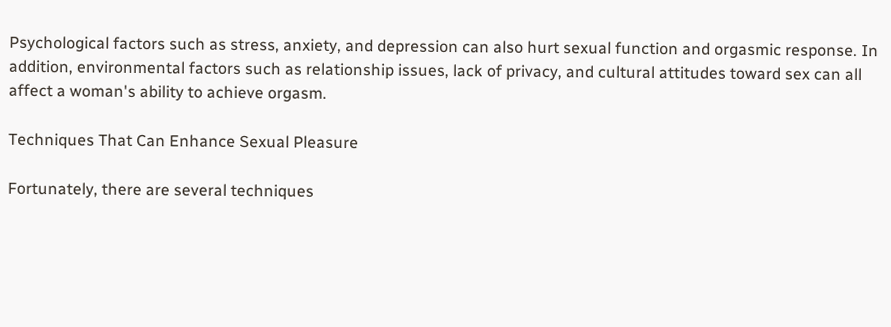Psychological factors such as stress, anxiety, and depression can also hurt sexual function and orgasmic response. In addition, environmental factors such as relationship issues, lack of privacy, and cultural attitudes toward sex can all affect a woman's ability to achieve orgasm.

Techniques That Can Enhance Sexual Pleasure

Fortunately, there are several techniques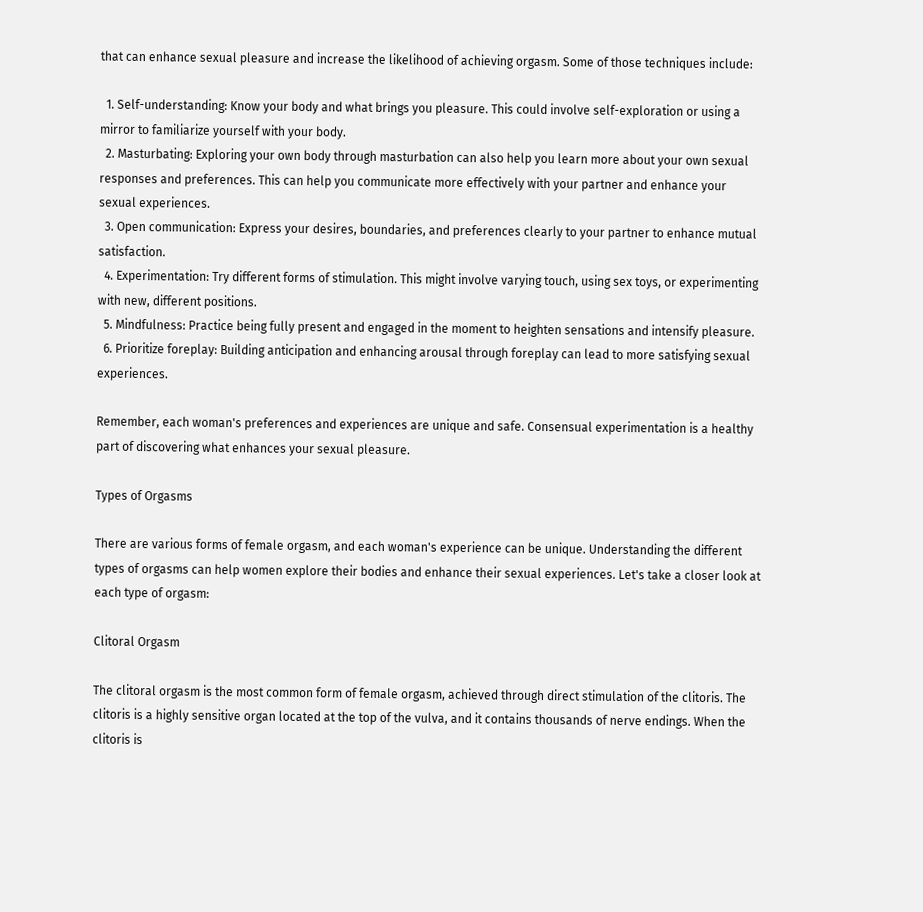that can enhance sexual pleasure and increase the likelihood of achieving orgasm. Some of those techniques include:

  1. Self-understanding: Know your body and what brings you pleasure. This could involve self-exploration or using a mirror to familiarize yourself with your body.
  2. Masturbating: Exploring your own body through masturbation can also help you learn more about your own sexual responses and preferences. This can help you communicate more effectively with your partner and enhance your sexual experiences.
  3. Open communication: Express your desires, boundaries, and preferences clearly to your partner to enhance mutual satisfaction.
  4. Experimentation: Try different forms of stimulation. This might involve varying touch, using sex toys, or experimenting with new, different positions.
  5. Mindfulness: Practice being fully present and engaged in the moment to heighten sensations and intensify pleasure.
  6. Prioritize foreplay: Building anticipation and enhancing arousal through foreplay can lead to more satisfying sexual experiences.

Remember, each woman's preferences and experiences are unique and safe. Consensual experimentation is a healthy part of discovering what enhances your sexual pleasure.

Types of Orgasms

There are various forms of female orgasm, and each woman's experience can be unique. Understanding the different types of orgasms can help women explore their bodies and enhance their sexual experiences. Let's take a closer look at each type of orgasm:

Clitoral Orgasm

The clitoral orgasm is the most common form of female orgasm, achieved through direct stimulation of the clitoris. The clitoris is a highly sensitive organ located at the top of the vulva, and it contains thousands of nerve endings. When the clitoris is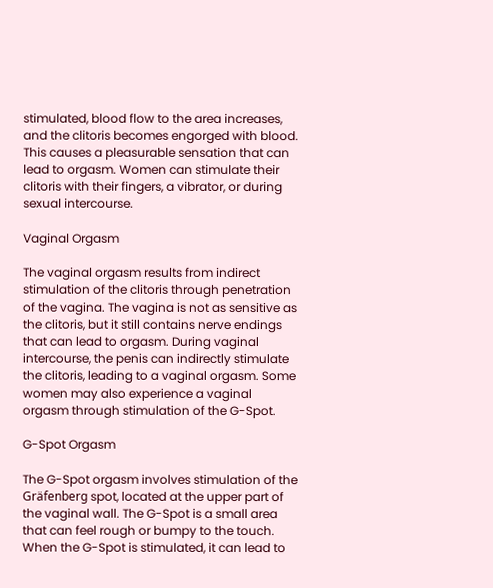stimulated, blood flow to the area increases, and the clitoris becomes engorged with blood. This causes a pleasurable sensation that can lead to orgasm. Women can stimulate their clitoris with their fingers, a vibrator, or during sexual intercourse.

Vaginal Orgasm

The vaginal orgasm results from indirect stimulation of the clitoris through penetration of the vagina. The vagina is not as sensitive as the clitoris, but it still contains nerve endings that can lead to orgasm. During vaginal intercourse, the penis can indirectly stimulate the clitoris, leading to a vaginal orgasm. Some women may also experience a vaginal orgasm through stimulation of the G-Spot.

G-Spot Orgasm

The G-Spot orgasm involves stimulation of the Gräfenberg spot, located at the upper part of the vaginal wall. The G-Spot is a small area that can feel rough or bumpy to the touch. When the G-Spot is stimulated, it can lead to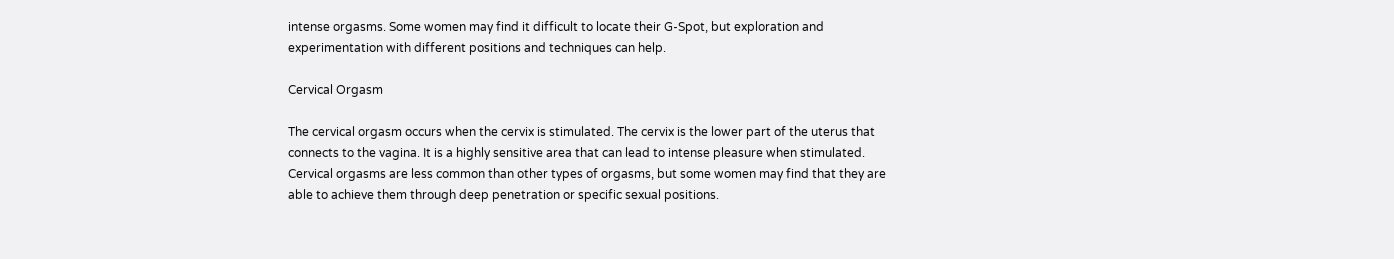intense orgasms. Some women may find it difficult to locate their G-Spot, but exploration and experimentation with different positions and techniques can help.

Cervical Orgasm

The cervical orgasm occurs when the cervix is stimulated. The cervix is the lower part of the uterus that connects to the vagina. It is a highly sensitive area that can lead to intense pleasure when stimulated. Cervical orgasms are less common than other types of orgasms, but some women may find that they are able to achieve them through deep penetration or specific sexual positions.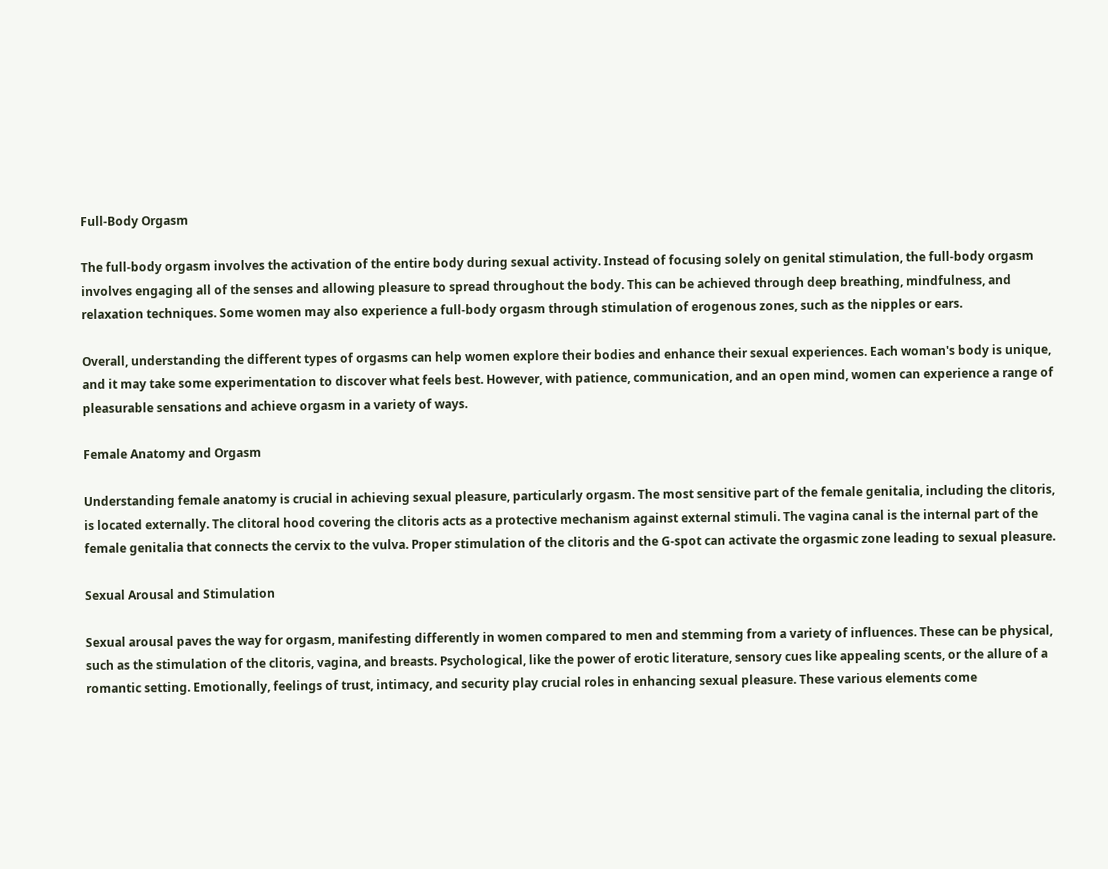Full-Body Orgasm

The full-body orgasm involves the activation of the entire body during sexual activity. Instead of focusing solely on genital stimulation, the full-body orgasm involves engaging all of the senses and allowing pleasure to spread throughout the body. This can be achieved through deep breathing, mindfulness, and relaxation techniques. Some women may also experience a full-body orgasm through stimulation of erogenous zones, such as the nipples or ears.

Overall, understanding the different types of orgasms can help women explore their bodies and enhance their sexual experiences. Each woman's body is unique, and it may take some experimentation to discover what feels best. However, with patience, communication, and an open mind, women can experience a range of pleasurable sensations and achieve orgasm in a variety of ways.

Female Anatomy and Orgasm

Understanding female anatomy is crucial in achieving sexual pleasure, particularly orgasm. The most sensitive part of the female genitalia, including the clitoris, is located externally. The clitoral hood covering the clitoris acts as a protective mechanism against external stimuli. The vagina canal is the internal part of the female genitalia that connects the cervix to the vulva. Proper stimulation of the clitoris and the G-spot can activate the orgasmic zone leading to sexual pleasure.

Sexual Arousal and Stimulation

Sexual arousal paves the way for orgasm, manifesting differently in women compared to men and stemming from a variety of influences. These can be physical, such as the stimulation of the clitoris, vagina, and breasts. Psychological, like the power of erotic literature, sensory cues like appealing scents, or the allure of a romantic setting. Emotionally, feelings of trust, intimacy, and security play crucial roles in enhancing sexual pleasure. These various elements come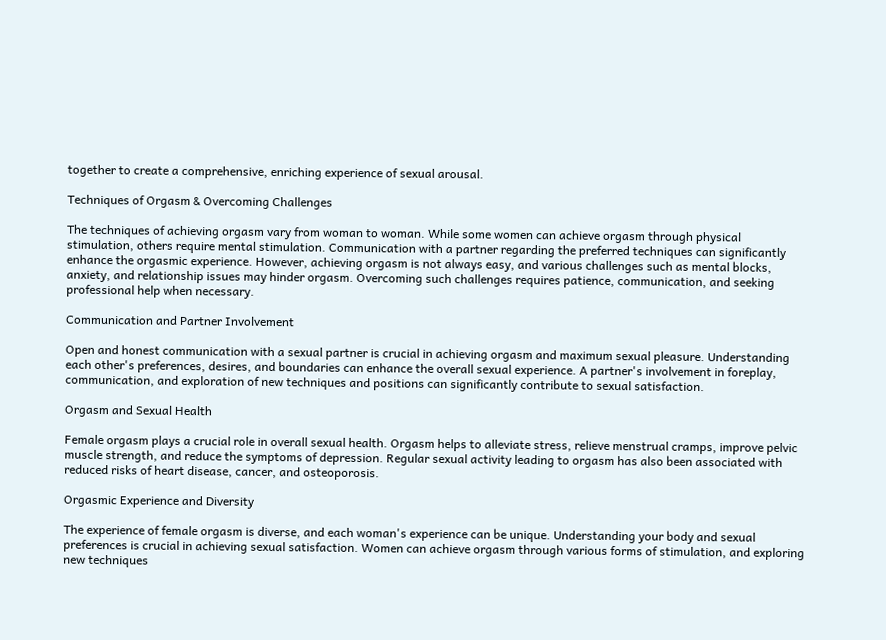together to create a comprehensive, enriching experience of sexual arousal.

Techniques of Orgasm & Overcoming Challenges

The techniques of achieving orgasm vary from woman to woman. While some women can achieve orgasm through physical stimulation, others require mental stimulation. Communication with a partner regarding the preferred techniques can significantly enhance the orgasmic experience. However, achieving orgasm is not always easy, and various challenges such as mental blocks, anxiety, and relationship issues may hinder orgasm. Overcoming such challenges requires patience, communication, and seeking professional help when necessary.

Communication and Partner Involvement

Open and honest communication with a sexual partner is crucial in achieving orgasm and maximum sexual pleasure. Understanding each other's preferences, desires, and boundaries can enhance the overall sexual experience. A partner's involvement in foreplay, communication, and exploration of new techniques and positions can significantly contribute to sexual satisfaction.

Orgasm and Sexual Health

Female orgasm plays a crucial role in overall sexual health. Orgasm helps to alleviate stress, relieve menstrual cramps, improve pelvic muscle strength, and reduce the symptoms of depression. Regular sexual activity leading to orgasm has also been associated with reduced risks of heart disease, cancer, and osteoporosis.

Orgasmic Experience and Diversity

The experience of female orgasm is diverse, and each woman's experience can be unique. Understanding your body and sexual preferences is crucial in achieving sexual satisfaction. Women can achieve orgasm through various forms of stimulation, and exploring new techniques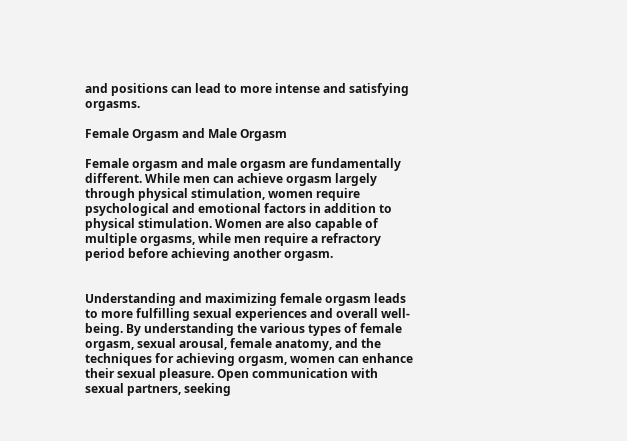and positions can lead to more intense and satisfying orgasms.

Female Orgasm and Male Orgasm

Female orgasm and male orgasm are fundamentally different. While men can achieve orgasm largely through physical stimulation, women require psychological and emotional factors in addition to physical stimulation. Women are also capable of multiple orgasms, while men require a refractory period before achieving another orgasm.


Understanding and maximizing female orgasm leads to more fulfilling sexual experiences and overall well-being. By understanding the various types of female orgasm, sexual arousal, female anatomy, and the techniques for achieving orgasm, women can enhance their sexual pleasure. Open communication with sexual partners, seeking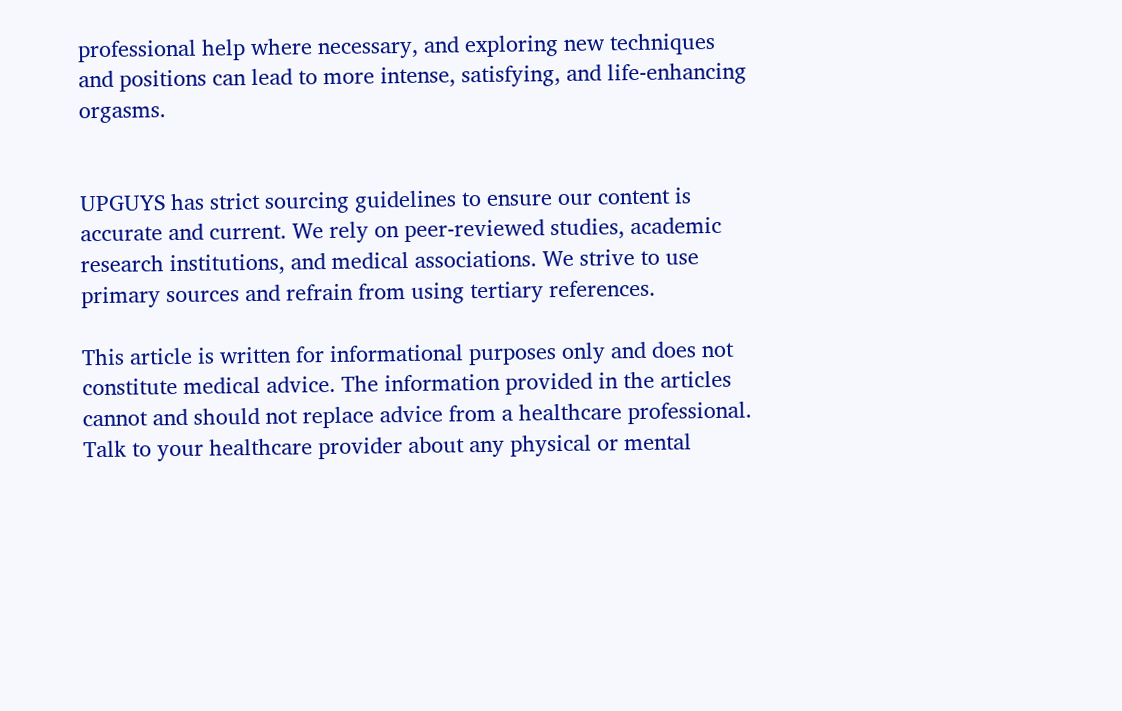professional help where necessary, and exploring new techniques and positions can lead to more intense, satisfying, and life-enhancing orgasms.


UPGUYS has strict sourcing guidelines to ensure our content is accurate and current. We rely on peer-reviewed studies, academic research institutions, and medical associations. We strive to use primary sources and refrain from using tertiary references.

This article is written for informational purposes only and does not constitute medical advice. The information provided in the articles cannot and should not replace advice from a healthcare professional. Talk to your healthcare provider about any physical or mental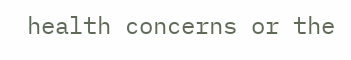health concerns or the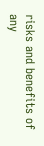risks and benefits of any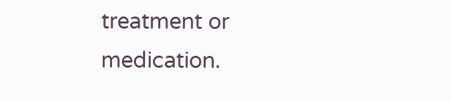treatment or medication.